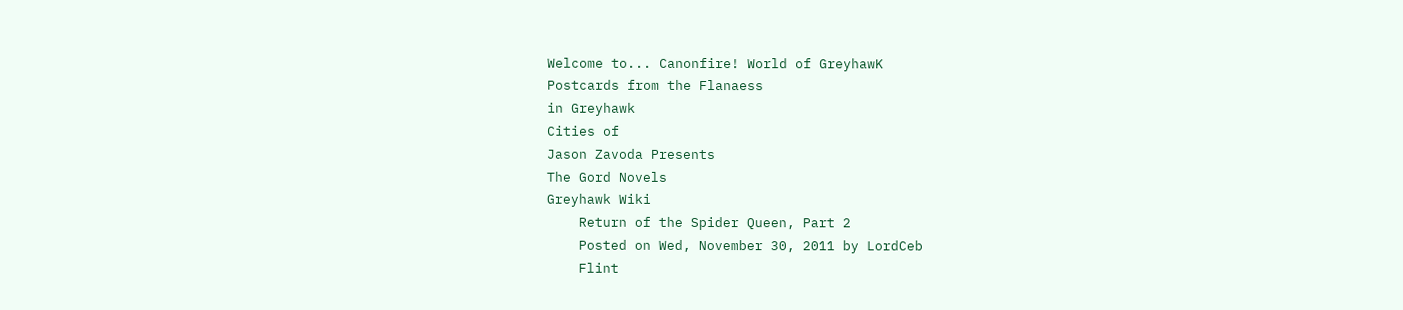Welcome to... Canonfire! World of GreyhawK
Postcards from the Flanaess
in Greyhawk
Cities of
Jason Zavoda Presents
The Gord Novels
Greyhawk Wiki
    Return of the Spider Queen, Part 2
    Posted on Wed, November 30, 2011 by LordCeb
    Flint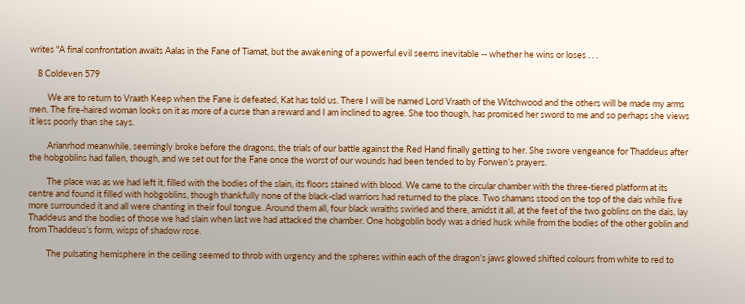writes "A final confrontation awaits Aalas in the Fane of Tiamat, but the awakening of a powerful evil seems inevitable -- whether he wins or loses . . .

    8 Coldeven 579

         We are to return to Vraath Keep when the Fane is defeated, Kat has told us. There I will be named Lord Vraath of the Witchwood and the others will be made my arms men. The fire-haired woman looks on it as more of a curse than a reward and I am inclined to agree. She too though, has promised her sword to me and so perhaps she views it less poorly than she says.

         Arianrhod meanwhile, seemingly broke before the dragons, the trials of our battle against the Red Hand finally getting to her. She swore vengeance for Thaddeus after the hobgoblins had fallen, though, and we set out for the Fane once the worst of our wounds had been tended to by Forwen’s prayers.

         The place was as we had left it, filled with the bodies of the slain, its floors stained with blood. We came to the circular chamber with the three-tiered platform at its centre and found it filled with hobgoblins, though thankfully none of the black-clad warriors had returned to the place. Two shamans stood on the top of the dais while five more surrounded it and all were chanting in their foul tongue. Around them all, four black wraiths swirled and there, amidst it all, at the feet of the two goblins on the dais, lay Thaddeus and the bodies of those we had slain when last we had attacked the chamber. One hobgoblin body was a dried husk while from the bodies of the other goblin and from Thaddeus’s form, wisps of shadow rose.

         The pulsating hemisphere in the ceiling seemed to throb with urgency and the spheres within each of the dragon’s jaws glowed shifted colours from white to red to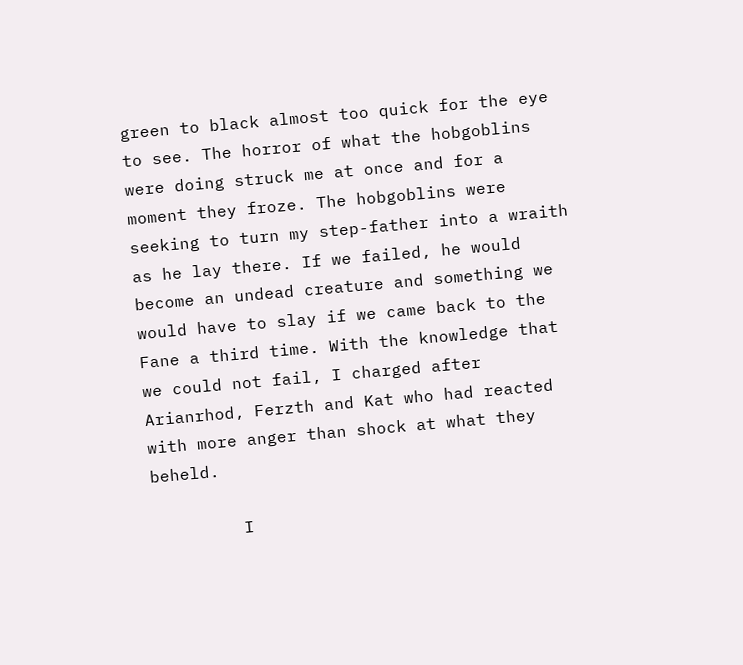green to black almost too quick for the eye to see. The horror of what the hobgoblins were doing struck me at once and for a moment they froze. The hobgoblins were seeking to turn my step-father into a wraith as he lay there. If we failed, he would become an undead creature and something we would have to slay if we came back to the Fane a third time. With the knowledge that we could not fail, I charged after Arianrhod, Ferzth and Kat who had reacted with more anger than shock at what they beheld.

         I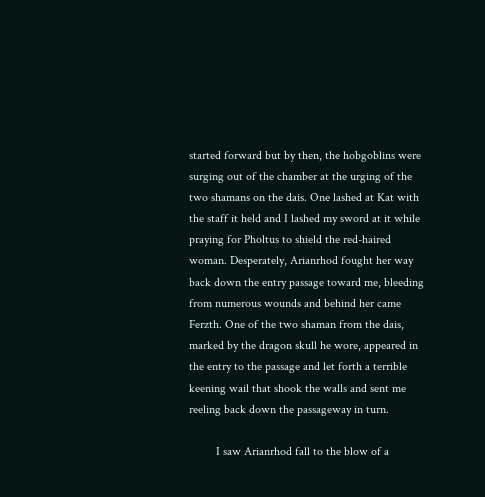started forward but by then, the hobgoblins were surging out of the chamber at the urging of the two shamans on the dais. One lashed at Kat with the staff it held and I lashed my sword at it while praying for Pholtus to shield the red-haired woman. Desperately, Arianrhod fought her way back down the entry passage toward me, bleeding from numerous wounds and behind her came Ferzth. One of the two shaman from the dais, marked by the dragon skull he wore, appeared in the entry to the passage and let forth a terrible keening wail that shook the walls and sent me reeling back down the passageway in turn.

         I saw Arianrhod fall to the blow of a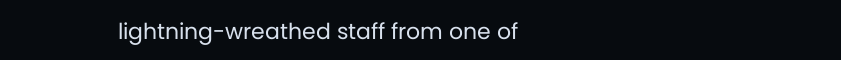lightning-wreathed staff from one of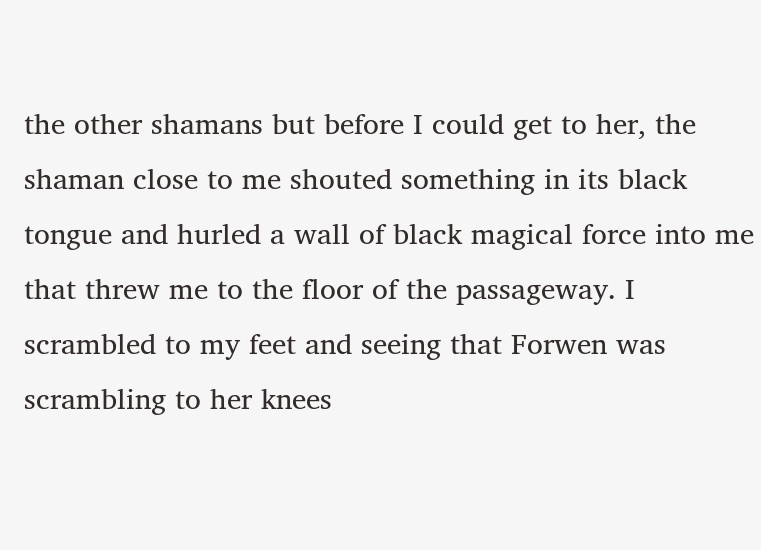the other shamans but before I could get to her, the shaman close to me shouted something in its black tongue and hurled a wall of black magical force into me that threw me to the floor of the passageway. I scrambled to my feet and seeing that Forwen was scrambling to her knees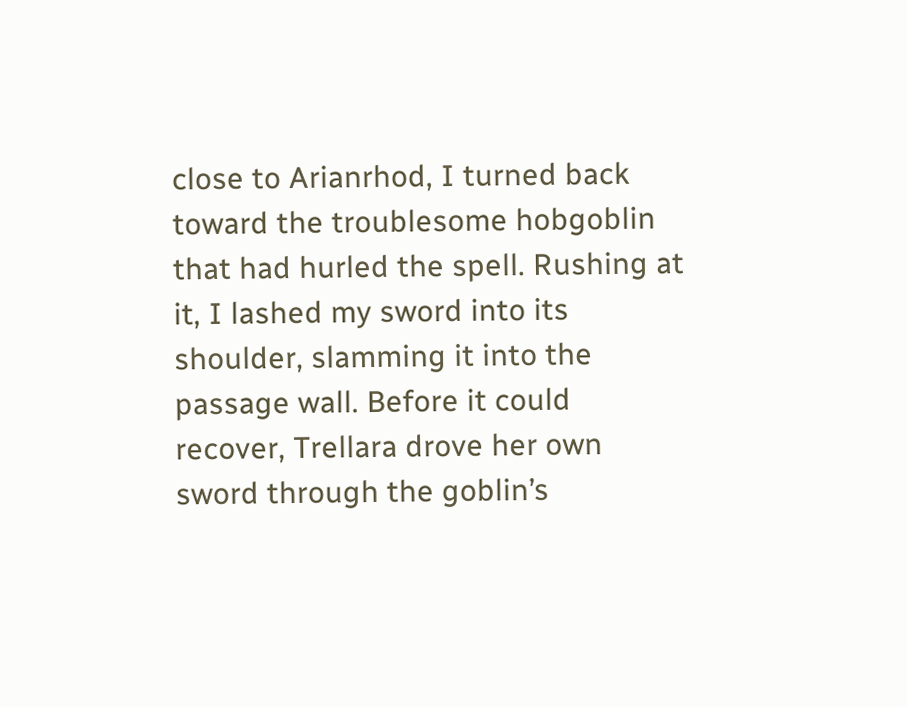close to Arianrhod, I turned back toward the troublesome hobgoblin that had hurled the spell. Rushing at it, I lashed my sword into its shoulder, slamming it into the passage wall. Before it could recover, Trellara drove her own sword through the goblin’s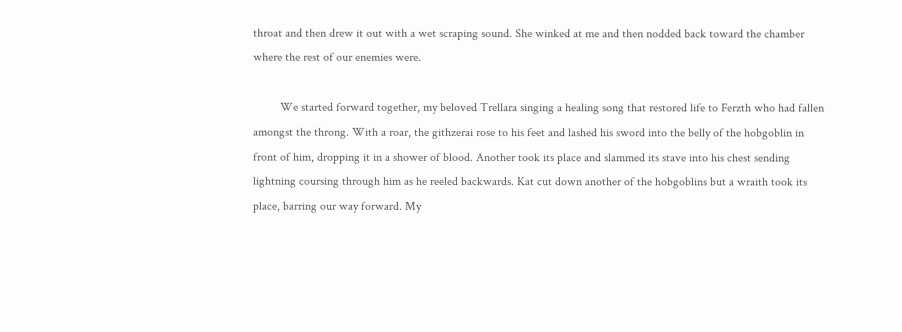throat and then drew it out with a wet scraping sound. She winked at me and then nodded back toward the chamber where the rest of our enemies were.

         We started forward together, my beloved Trellara singing a healing song that restored life to Ferzth who had fallen amongst the throng. With a roar, the githzerai rose to his feet and lashed his sword into the belly of the hobgoblin in front of him, dropping it in a shower of blood. Another took its place and slammed its stave into his chest sending lightning coursing through him as he reeled backwards. Kat cut down another of the hobgoblins but a wraith took its place, barring our way forward. My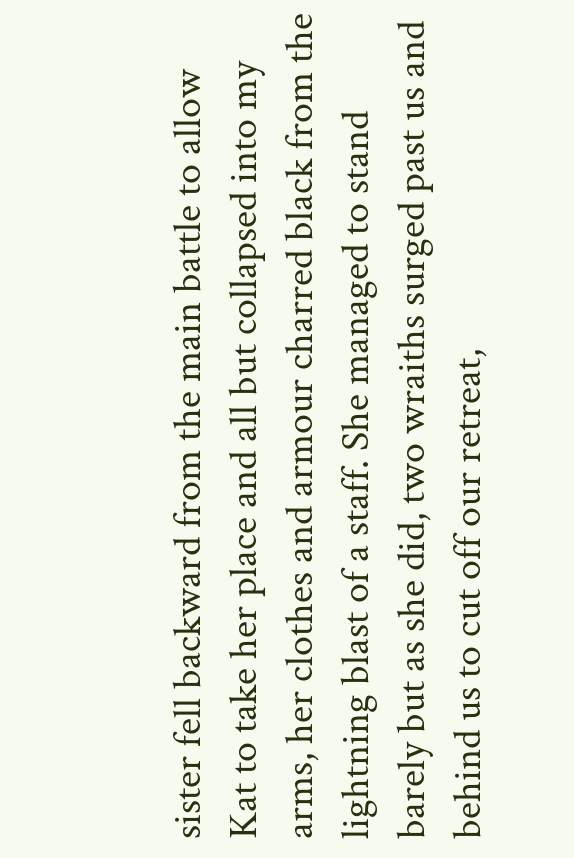sister fell backward from the main battle to allow Kat to take her place and all but collapsed into my arms, her clothes and armour charred black from the lightning blast of a staff. She managed to stand barely but as she did, two wraiths surged past us and behind us to cut off our retreat,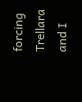forcing Trellara and I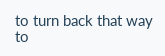to turn back that way to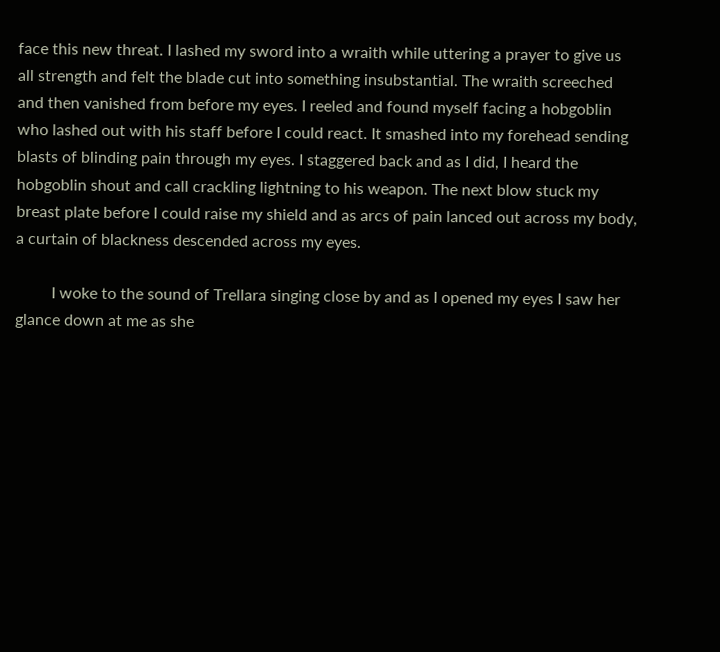face this new threat. I lashed my sword into a wraith while uttering a prayer to give us all strength and felt the blade cut into something insubstantial. The wraith screeched and then vanished from before my eyes. I reeled and found myself facing a hobgoblin who lashed out with his staff before I could react. It smashed into my forehead sending blasts of blinding pain through my eyes. I staggered back and as I did, I heard the hobgoblin shout and call crackling lightning to his weapon. The next blow stuck my breast plate before I could raise my shield and as arcs of pain lanced out across my body, a curtain of blackness descended across my eyes.

         I woke to the sound of Trellara singing close by and as I opened my eyes I saw her glance down at me as she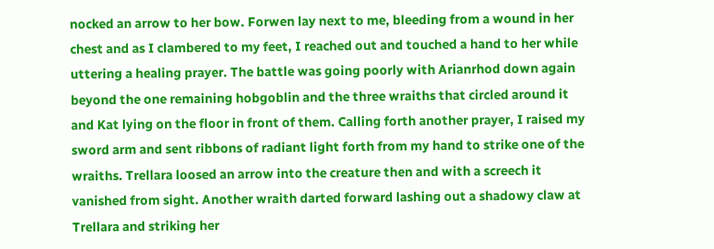nocked an arrow to her bow. Forwen lay next to me, bleeding from a wound in her chest and as I clambered to my feet, I reached out and touched a hand to her while uttering a healing prayer. The battle was going poorly with Arianrhod down again beyond the one remaining hobgoblin and the three wraiths that circled around it and Kat lying on the floor in front of them. Calling forth another prayer, I raised my sword arm and sent ribbons of radiant light forth from my hand to strike one of the wraiths. Trellara loosed an arrow into the creature then and with a screech it vanished from sight. Another wraith darted forward lashing out a shadowy claw at Trellara and striking her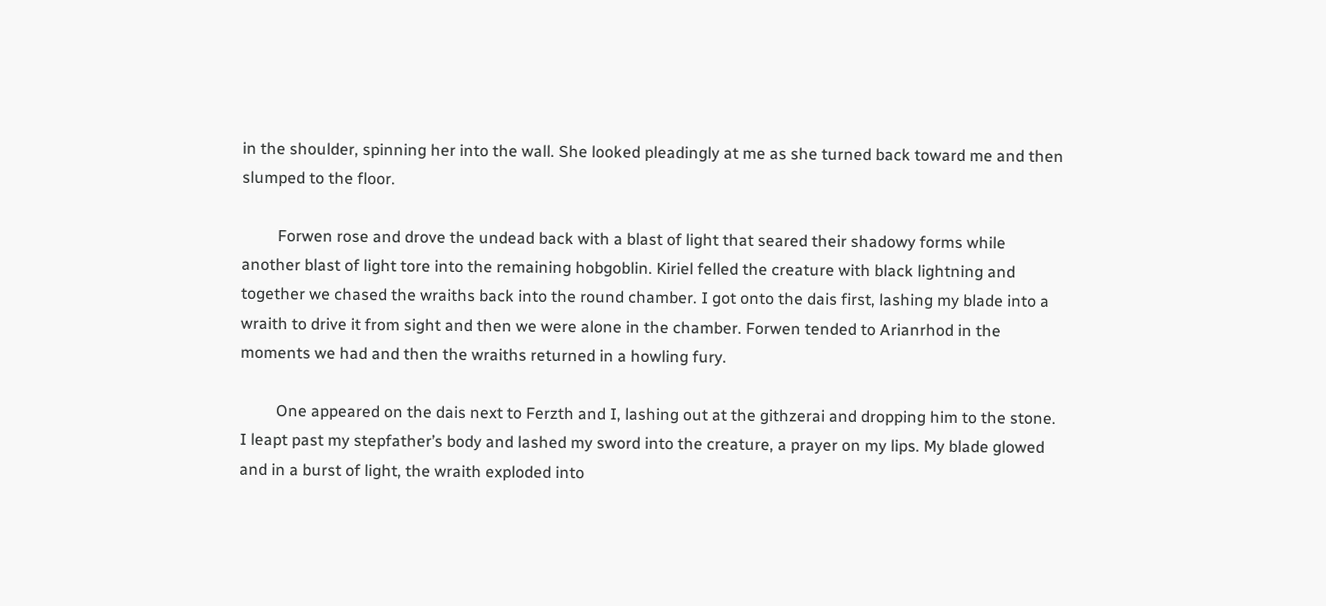in the shoulder, spinning her into the wall. She looked pleadingly at me as she turned back toward me and then slumped to the floor.

         Forwen rose and drove the undead back with a blast of light that seared their shadowy forms while another blast of light tore into the remaining hobgoblin. Kiriel felled the creature with black lightning and together we chased the wraiths back into the round chamber. I got onto the dais first, lashing my blade into a wraith to drive it from sight and then we were alone in the chamber. Forwen tended to Arianrhod in the moments we had and then the wraiths returned in a howling fury.

         One appeared on the dais next to Ferzth and I, lashing out at the githzerai and dropping him to the stone. I leapt past my stepfather’s body and lashed my sword into the creature, a prayer on my lips. My blade glowed and in a burst of light, the wraith exploded into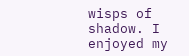wisps of shadow. I enjoyed my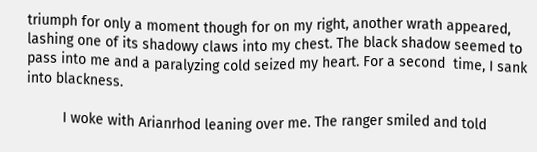triumph for only a moment though for on my right, another wrath appeared, lashing one of its shadowy claws into my chest. The black shadow seemed to pass into me and a paralyzing cold seized my heart. For a second  time, I sank into blackness.

         I woke with Arianrhod leaning over me. The ranger smiled and told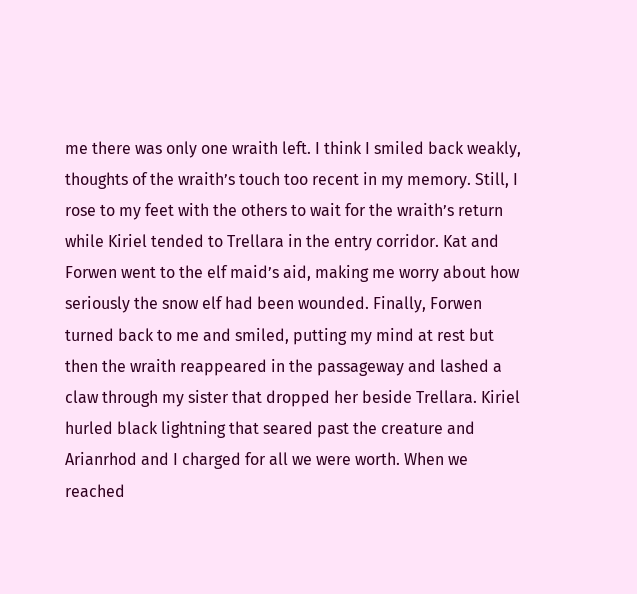me there was only one wraith left. I think I smiled back weakly, thoughts of the wraith’s touch too recent in my memory. Still, I rose to my feet with the others to wait for the wraith’s return while Kiriel tended to Trellara in the entry corridor. Kat and Forwen went to the elf maid’s aid, making me worry about how seriously the snow elf had been wounded. Finally, Forwen turned back to me and smiled, putting my mind at rest but then the wraith reappeared in the passageway and lashed a claw through my sister that dropped her beside Trellara. Kiriel hurled black lightning that seared past the creature and Arianrhod and I charged for all we were worth. When we reached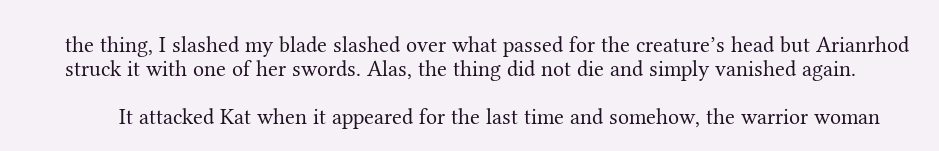the thing, I slashed my blade slashed over what passed for the creature’s head but Arianrhod struck it with one of her swords. Alas, the thing did not die and simply vanished again.

         It attacked Kat when it appeared for the last time and somehow, the warrior woman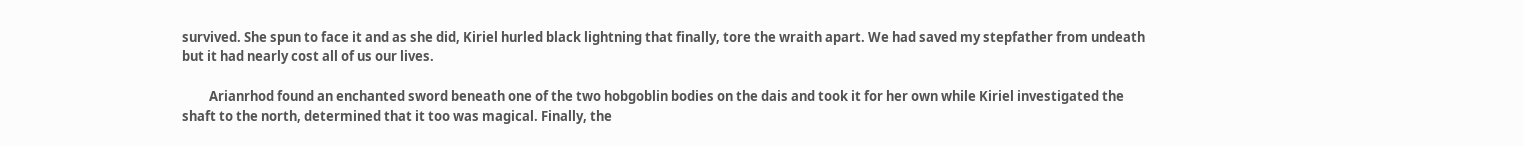survived. She spun to face it and as she did, Kiriel hurled black lightning that finally, tore the wraith apart. We had saved my stepfather from undeath but it had nearly cost all of us our lives.

         Arianrhod found an enchanted sword beneath one of the two hobgoblin bodies on the dais and took it for her own while Kiriel investigated the shaft to the north, determined that it too was magical. Finally, the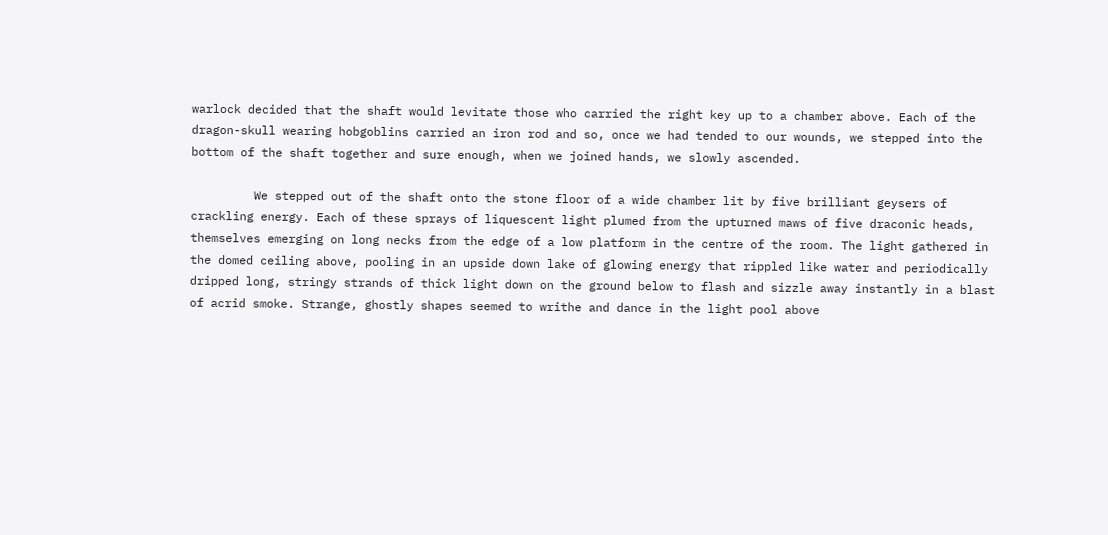warlock decided that the shaft would levitate those who carried the right key up to a chamber above. Each of the dragon-skull wearing hobgoblins carried an iron rod and so, once we had tended to our wounds, we stepped into the bottom of the shaft together and sure enough, when we joined hands, we slowly ascended.

         We stepped out of the shaft onto the stone floor of a wide chamber lit by five brilliant geysers of crackling energy. Each of these sprays of liquescent light plumed from the upturned maws of five draconic heads, themselves emerging on long necks from the edge of a low platform in the centre of the room. The light gathered in the domed ceiling above, pooling in an upside down lake of glowing energy that rippled like water and periodically dripped long, stringy strands of thick light down on the ground below to flash and sizzle away instantly in a blast of acrid smoke. Strange, ghostly shapes seemed to writhe and dance in the light pool above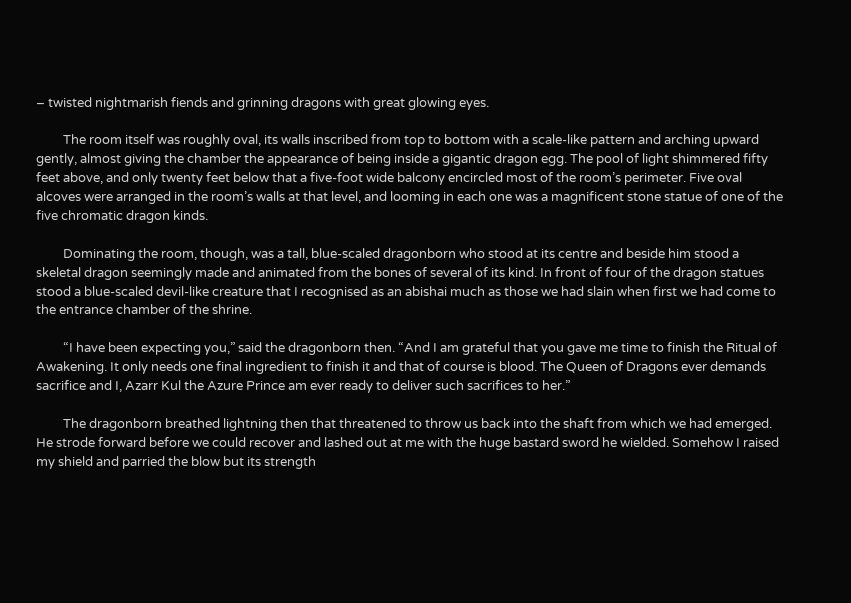– twisted nightmarish fiends and grinning dragons with great glowing eyes.

         The room itself was roughly oval, its walls inscribed from top to bottom with a scale-like pattern and arching upward gently, almost giving the chamber the appearance of being inside a gigantic dragon egg. The pool of light shimmered fifty feet above, and only twenty feet below that a five-foot wide balcony encircled most of the room’s perimeter. Five oval alcoves were arranged in the room’s walls at that level, and looming in each one was a magnificent stone statue of one of the five chromatic dragon kinds.

         Dominating the room, though, was a tall, blue-scaled dragonborn who stood at its centre and beside him stood a skeletal dragon seemingly made and animated from the bones of several of its kind. In front of four of the dragon statues stood a blue-scaled devil-like creature that I recognised as an abishai much as those we had slain when first we had come to the entrance chamber of the shrine.

         “I have been expecting you,” said the dragonborn then. “And I am grateful that you gave me time to finish the Ritual of Awakening. It only needs one final ingredient to finish it and that of course is blood. The Queen of Dragons ever demands sacrifice and I, Azarr Kul the Azure Prince am ever ready to deliver such sacrifices to her.”

         The dragonborn breathed lightning then that threatened to throw us back into the shaft from which we had emerged. He strode forward before we could recover and lashed out at me with the huge bastard sword he wielded. Somehow I raised my shield and parried the blow but its strength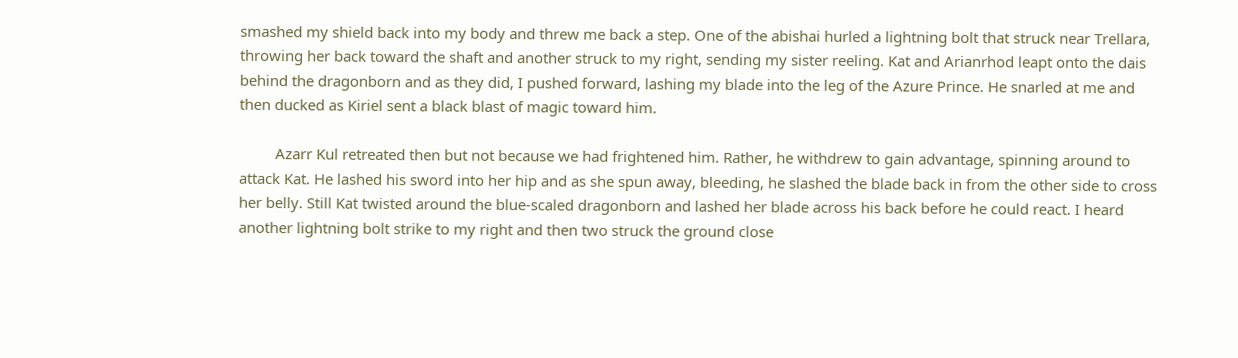smashed my shield back into my body and threw me back a step. One of the abishai hurled a lightning bolt that struck near Trellara, throwing her back toward the shaft and another struck to my right, sending my sister reeling. Kat and Arianrhod leapt onto the dais behind the dragonborn and as they did, I pushed forward, lashing my blade into the leg of the Azure Prince. He snarled at me and then ducked as Kiriel sent a black blast of magic toward him.

         Azarr Kul retreated then but not because we had frightened him. Rather, he withdrew to gain advantage, spinning around to attack Kat. He lashed his sword into her hip and as she spun away, bleeding, he slashed the blade back in from the other side to cross her belly. Still Kat twisted around the blue-scaled dragonborn and lashed her blade across his back before he could react. I heard another lightning bolt strike to my right and then two struck the ground close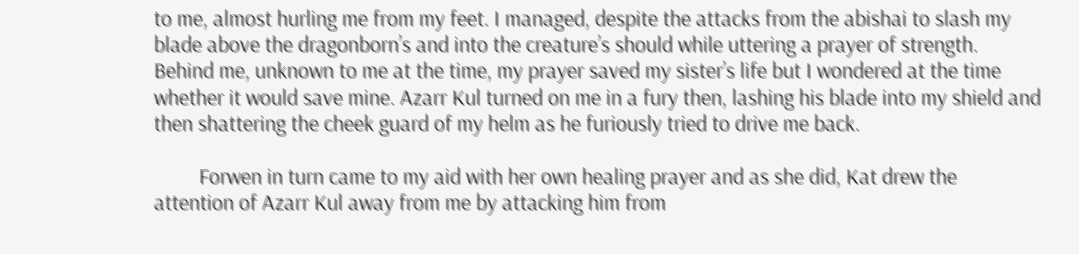to me, almost hurling me from my feet. I managed, despite the attacks from the abishai to slash my blade above the dragonborn’s and into the creature’s should while uttering a prayer of strength. Behind me, unknown to me at the time, my prayer saved my sister’s life but I wondered at the time whether it would save mine. Azarr Kul turned on me in a fury then, lashing his blade into my shield and then shattering the cheek guard of my helm as he furiously tried to drive me back.

         Forwen in turn came to my aid with her own healing prayer and as she did, Kat drew the attention of Azarr Kul away from me by attacking him from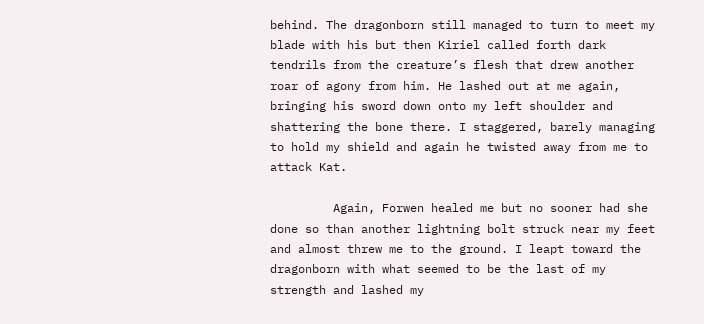behind. The dragonborn still managed to turn to meet my blade with his but then Kiriel called forth dark tendrils from the creature’s flesh that drew another roar of agony from him. He lashed out at me again, bringing his sword down onto my left shoulder and shattering the bone there. I staggered, barely managing to hold my shield and again he twisted away from me to attack Kat.

         Again, Forwen healed me but no sooner had she done so than another lightning bolt struck near my feet and almost threw me to the ground. I leapt toward the dragonborn with what seemed to be the last of my strength and lashed my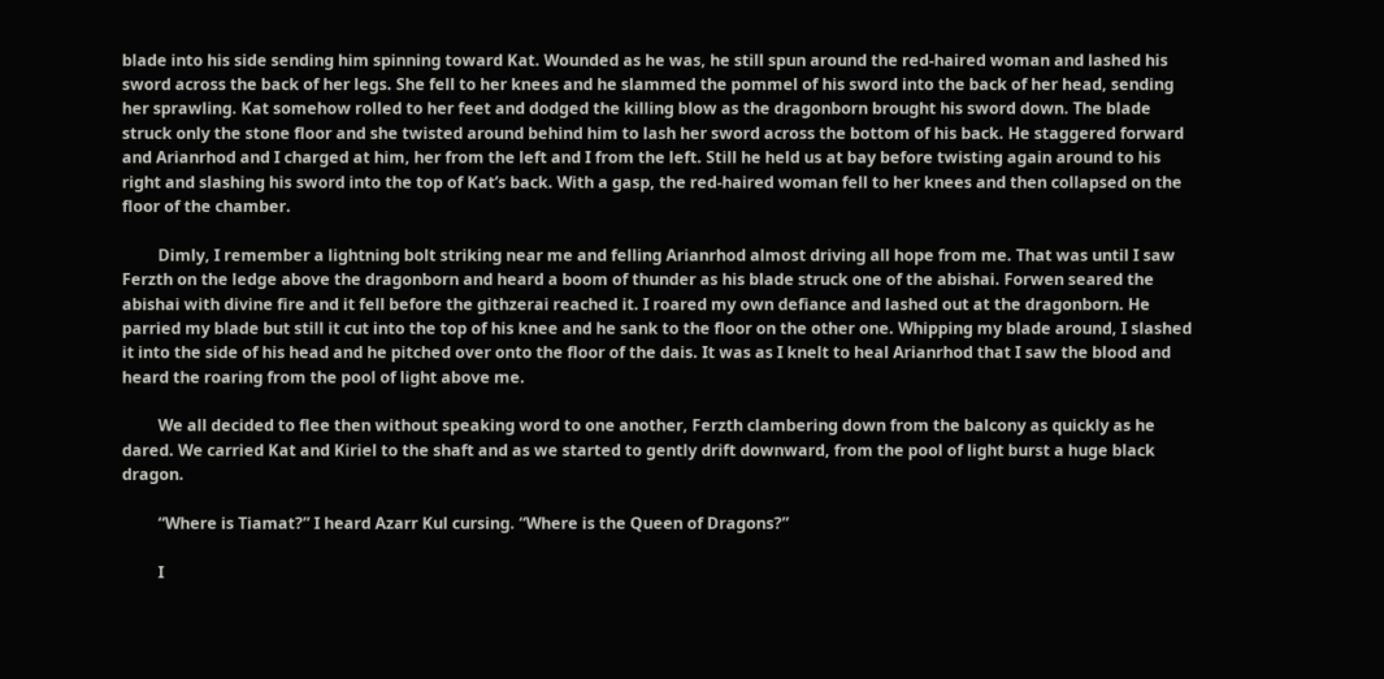blade into his side sending him spinning toward Kat. Wounded as he was, he still spun around the red-haired woman and lashed his sword across the back of her legs. She fell to her knees and he slammed the pommel of his sword into the back of her head, sending her sprawling. Kat somehow rolled to her feet and dodged the killing blow as the dragonborn brought his sword down. The blade struck only the stone floor and she twisted around behind him to lash her sword across the bottom of his back. He staggered forward and Arianrhod and I charged at him, her from the left and I from the left. Still he held us at bay before twisting again around to his right and slashing his sword into the top of Kat’s back. With a gasp, the red-haired woman fell to her knees and then collapsed on the floor of the chamber.

         Dimly, I remember a lightning bolt striking near me and felling Arianrhod almost driving all hope from me. That was until I saw Ferzth on the ledge above the dragonborn and heard a boom of thunder as his blade struck one of the abishai. Forwen seared the abishai with divine fire and it fell before the githzerai reached it. I roared my own defiance and lashed out at the dragonborn. He parried my blade but still it cut into the top of his knee and he sank to the floor on the other one. Whipping my blade around, I slashed it into the side of his head and he pitched over onto the floor of the dais. It was as I knelt to heal Arianrhod that I saw the blood and heard the roaring from the pool of light above me.

         We all decided to flee then without speaking word to one another, Ferzth clambering down from the balcony as quickly as he dared. We carried Kat and Kiriel to the shaft and as we started to gently drift downward, from the pool of light burst a huge black dragon.

         “Where is Tiamat?” I heard Azarr Kul cursing. “Where is the Queen of Dragons?”

         I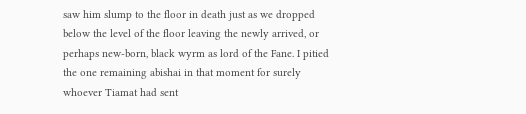saw him slump to the floor in death just as we dropped below the level of the floor leaving the newly arrived, or perhaps new-born, black wyrm as lord of the Fane. I pitied the one remaining abishai in that moment for surely whoever Tiamat had sent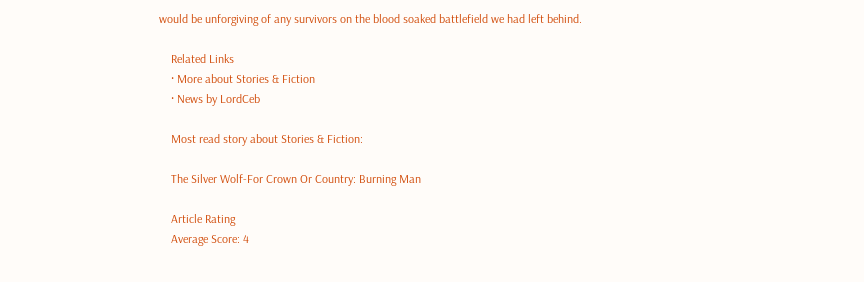would be unforgiving of any survivors on the blood soaked battlefield we had left behind.

    Related Links
    · More about Stories & Fiction
    · News by LordCeb

    Most read story about Stories & Fiction:

    The Silver Wolf-For Crown Or Country: Burning Man

    Article Rating
    Average Score: 4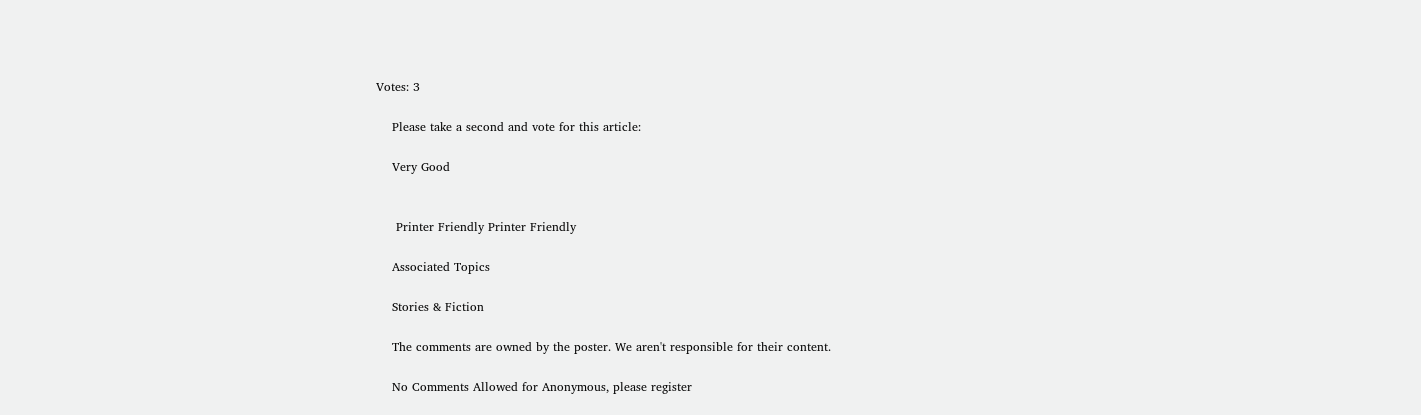Votes: 3

    Please take a second and vote for this article:

    Very Good


     Printer Friendly Printer Friendly

    Associated Topics

    Stories & Fiction

    The comments are owned by the poster. We aren't responsible for their content.

    No Comments Allowed for Anonymous, please register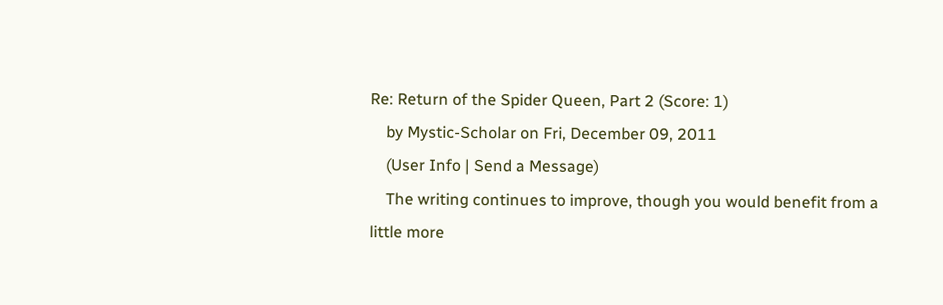Re: Return of the Spider Queen, Part 2 (Score: 1)
    by Mystic-Scholar on Fri, December 09, 2011
    (User Info | Send a Message)
    The writing continues to improve, though you would benefit from a little more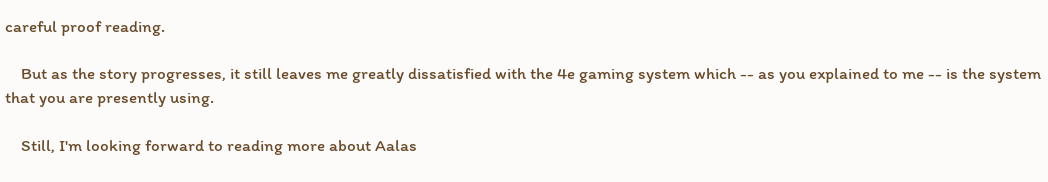careful proof reading.

    But as the story progresses, it still leaves me greatly dissatisfied with the 4e gaming system which -- as you explained to me -- is the system that you are presently using.

    Still, I'm looking forward to reading more about Aalas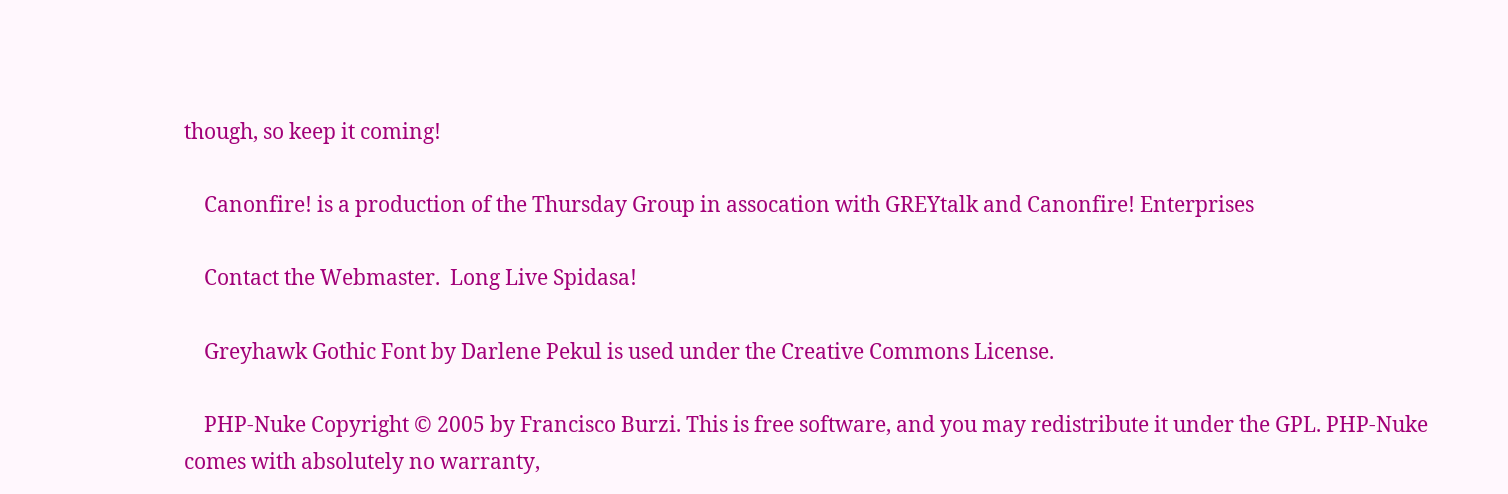though, so keep it coming!

    Canonfire! is a production of the Thursday Group in assocation with GREYtalk and Canonfire! Enterprises

    Contact the Webmaster.  Long Live Spidasa!

    Greyhawk Gothic Font by Darlene Pekul is used under the Creative Commons License.

    PHP-Nuke Copyright © 2005 by Francisco Burzi. This is free software, and you may redistribute it under the GPL. PHP-Nuke comes with absolutely no warranty,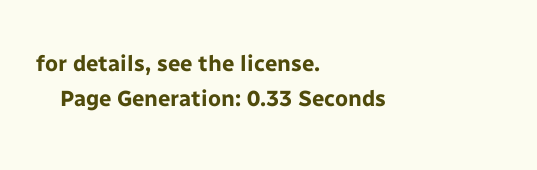for details, see the license.
    Page Generation: 0.33 Seconds